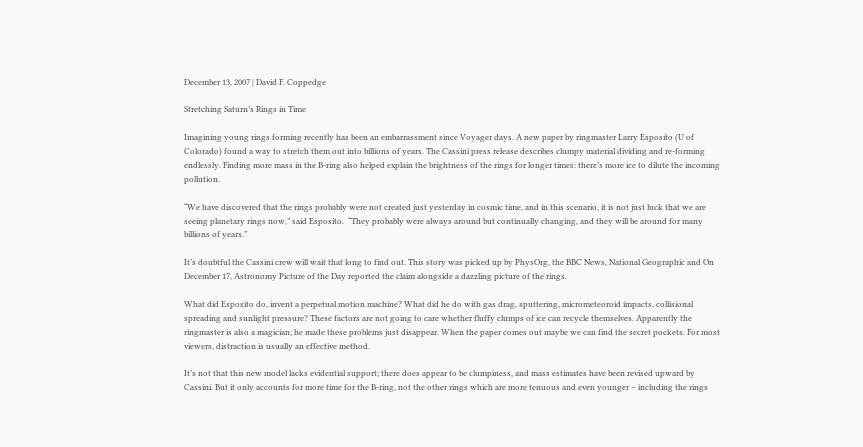December 13, 2007 | David F. Coppedge

Stretching Saturn’s Rings in Time

Imagining young rings forming recently has been an embarrassment since Voyager days. A new paper by ringmaster Larry Esposito (U of Colorado) found a way to stretch them out into billions of years. The Cassini press release describes clumpy material dividing and re-forming endlessly. Finding more mass in the B-ring also helped explain the brightness of the rings for longer times: there’s more ice to dilute the incoming pollution.

“We have discovered that the rings probably were not created just yesterday in cosmic time, and in this scenario, it is not just luck that we are seeing planetary rings now,” said Esposito.  “They probably were always around but continually changing, and they will be around for many billions of years.”

It’s doubtful the Cassini crew will wait that long to find out. This story was picked up by PhysOrg, the BBC News, National Geographic and On December 17, Astronomy Picture of the Day reported the claim alongside a dazzling picture of the rings.

What did Esposito do, invent a perpetual motion machine? What did he do with gas drag, sputtering, micrometeoroid impacts, collisional spreading and sunlight pressure? These factors are not going to care whether fluffy clumps of ice can recycle themselves. Apparently the ringmaster is also a magician; he made these problems just disappear. When the paper comes out maybe we can find the secret pockets. For most viewers, distraction is usually an effective method.

It’s not that this new model lacks evidential support; there does appear to be clumpiness, and mass estimates have been revised upward by Cassini. But it only accounts for more time for the B-ring, not the other rings which are more tenuous and even younger – including the rings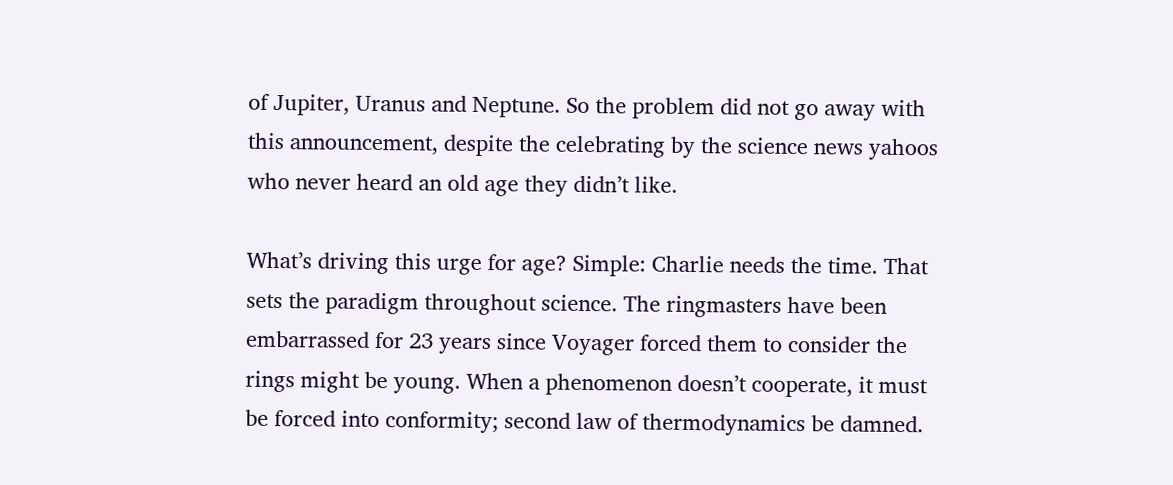of Jupiter, Uranus and Neptune. So the problem did not go away with this announcement, despite the celebrating by the science news yahoos who never heard an old age they didn’t like.

What’s driving this urge for age? Simple: Charlie needs the time. That sets the paradigm throughout science. The ringmasters have been embarrassed for 23 years since Voyager forced them to consider the rings might be young. When a phenomenon doesn’t cooperate, it must be forced into conformity; second law of thermodynamics be damned.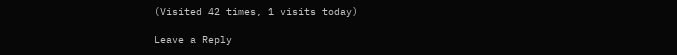(Visited 42 times, 1 visits today)

Leave a Reply